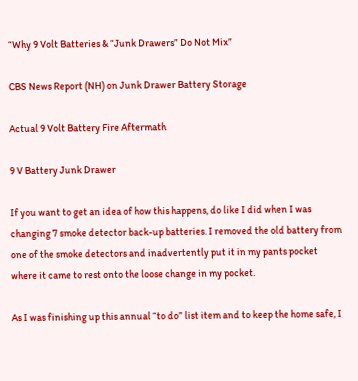“Why 9 Volt Batteries & “Junk Drawers” Do Not Mix”

CBS News Report (NH) on Junk Drawer Battery Storage

Actual 9 Volt Battery Fire Aftermath

9 V Battery Junk Drawer

If you want to get an idea of how this happens, do like I did when I was changing 7 smoke detector back-up batteries. I removed the old battery from one of the smoke detectors and inadvertently put it in my pants pocket where it came to rest onto the loose change in my pocket.

As I was finishing up this annual “to do” list item and to keep the home safe, I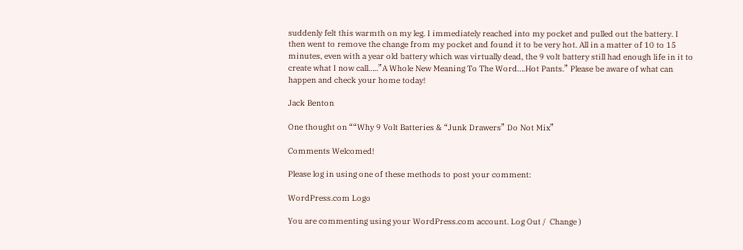suddenly felt this warmth on my leg. I immediately reached into my pocket and pulled out the battery. I then went to remove the change from my pocket and found it to be very hot. All in a matter of 10 to 15 minutes, even with a year old battery which was virtually dead, the 9 volt battery still had enough life in it to create what I now call…..”A Whole New Meaning To The Word….Hot Pants.” Please be aware of what can happen and check your home today!

Jack Benton

One thought on ““Why 9 Volt Batteries & “Junk Drawers” Do Not Mix”

Comments Welcomed!

Please log in using one of these methods to post your comment:

WordPress.com Logo

You are commenting using your WordPress.com account. Log Out /  Change )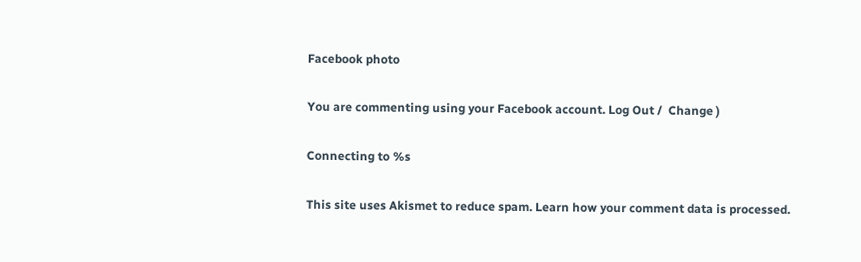Facebook photo

You are commenting using your Facebook account. Log Out /  Change )

Connecting to %s

This site uses Akismet to reduce spam. Learn how your comment data is processed.